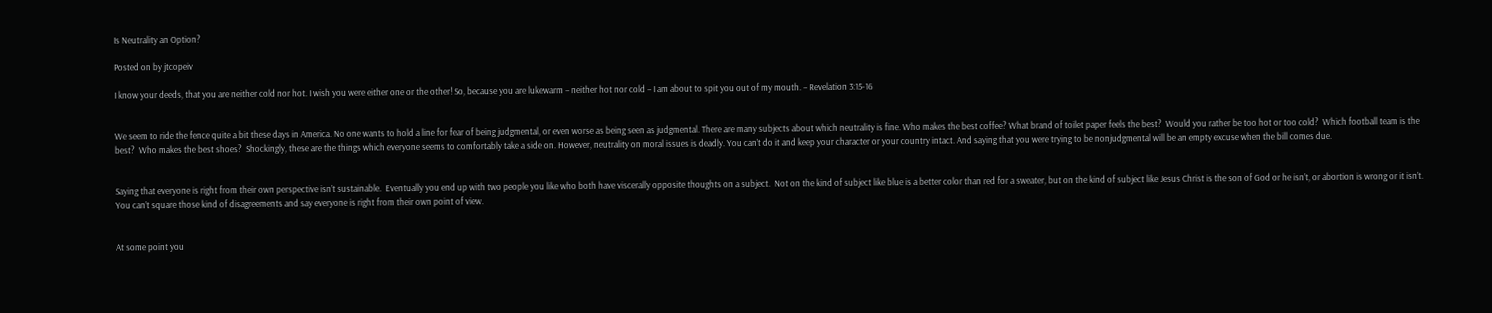Is Neutrality an Option?

Posted on by jtcopeiv

I know your deeds, that you are neither cold nor hot. I wish you were either one or the other! So, because you are lukewarm – neither hot nor cold – I am about to spit you out of my mouth. – Revelation 3:15-16


We seem to ride the fence quite a bit these days in America. No one wants to hold a line for fear of being judgmental, or even worse as being seen as judgmental. There are many subjects about which neutrality is fine. Who makes the best coffee? What brand of toilet paper feels the best?  Would you rather be too hot or too cold?  Which football team is the best?  Who makes the best shoes?  Shockingly, these are the things which everyone seems to comfortably take a side on. However, neutrality on moral issues is deadly. You can’t do it and keep your character or your country intact. And saying that you were trying to be nonjudgmental will be an empty excuse when the bill comes due.


Saying that everyone is right from their own perspective isn’t sustainable.  Eventually you end up with two people you like who both have viscerally opposite thoughts on a subject.  Not on the kind of subject like blue is a better color than red for a sweater, but on the kind of subject like Jesus Christ is the son of God or he isn’t, or abortion is wrong or it isn’t.  You can’t square those kind of disagreements and say everyone is right from their own point of view.


At some point you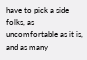have to pick a side folks, as uncomfortable as it is, and as many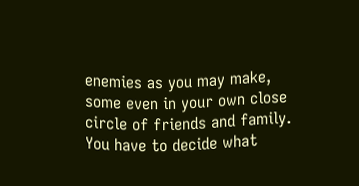enemies as you may make, some even in your own close circle of friends and family.  You have to decide what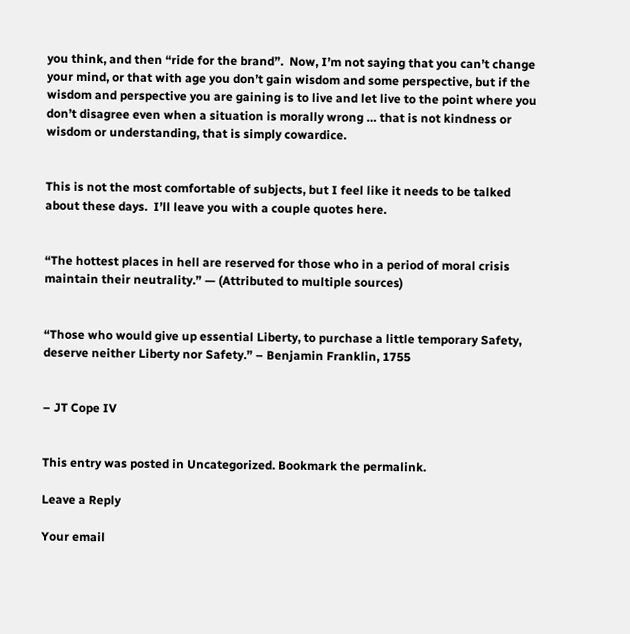you think, and then “ride for the brand”.  Now, I’m not saying that you can’t change your mind, or that with age you don’t gain wisdom and some perspective, but if the wisdom and perspective you are gaining is to live and let live to the point where you don’t disagree even when a situation is morally wrong … that is not kindness or wisdom or understanding, that is simply cowardice.


This is not the most comfortable of subjects, but I feel like it needs to be talked about these days.  I’ll leave you with a couple quotes here.


“The hottest places in hell are reserved for those who in a period of moral crisis maintain their neutrality.” — (Attributed to multiple sources)


“Those who would give up essential Liberty, to purchase a little temporary Safety, deserve neither Liberty nor Safety.” – Benjamin Franklin, 1755


– JT Cope IV


This entry was posted in Uncategorized. Bookmark the permalink.

Leave a Reply

Your email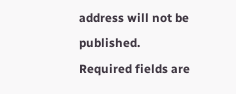address will not be published. Required fields are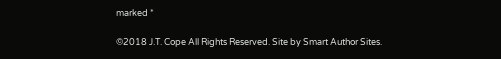marked *

©2018 J.T. Cope All Rights Reserved. Site by Smart Author Sites.